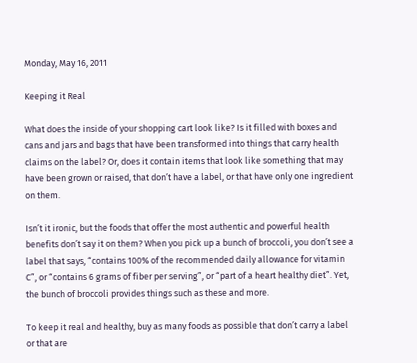Monday, May 16, 2011

Keeping it Real

What does the inside of your shopping cart look like? Is it filled with boxes and cans and jars and bags that have been transformed into things that carry health claims on the label? Or, does it contain items that look like something that may have been grown or raised, that don’t have a label, or that have only one ingredient on them.

Isn’t it ironic, but the foods that offer the most authentic and powerful health benefits don’t say it on them? When you pick up a bunch of broccoli, you don’t see a label that says, “contains 100% of the recommended daily allowance for vitamin C”, or “contains 6 grams of fiber per serving”, or “part of a heart healthy diet”. Yet, the bunch of broccoli provides things such as these and more.

To keep it real and healthy, buy as many foods as possible that don’t carry a label or that are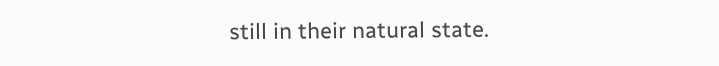still in their natural state.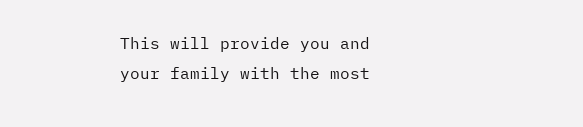This will provide you and your family with the most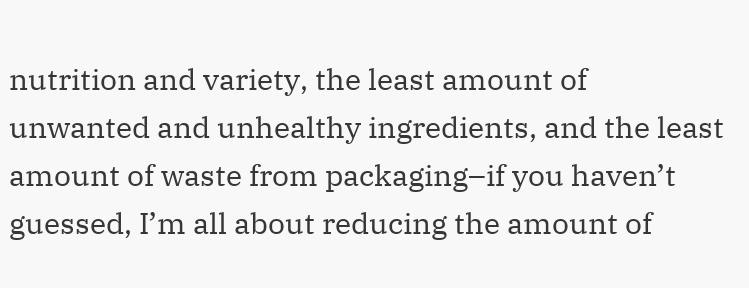nutrition and variety, the least amount of unwanted and unhealthy ingredients, and the least amount of waste from packaging–if you haven’t guessed, I’m all about reducing the amount of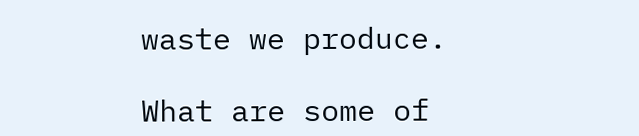waste we produce.

What are some of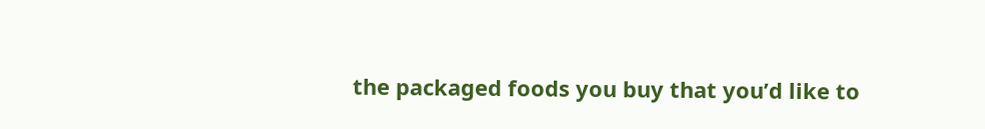the packaged foods you buy that you’d like to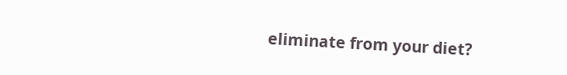eliminate from your diet?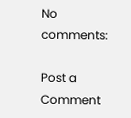No comments:

Post a Comment